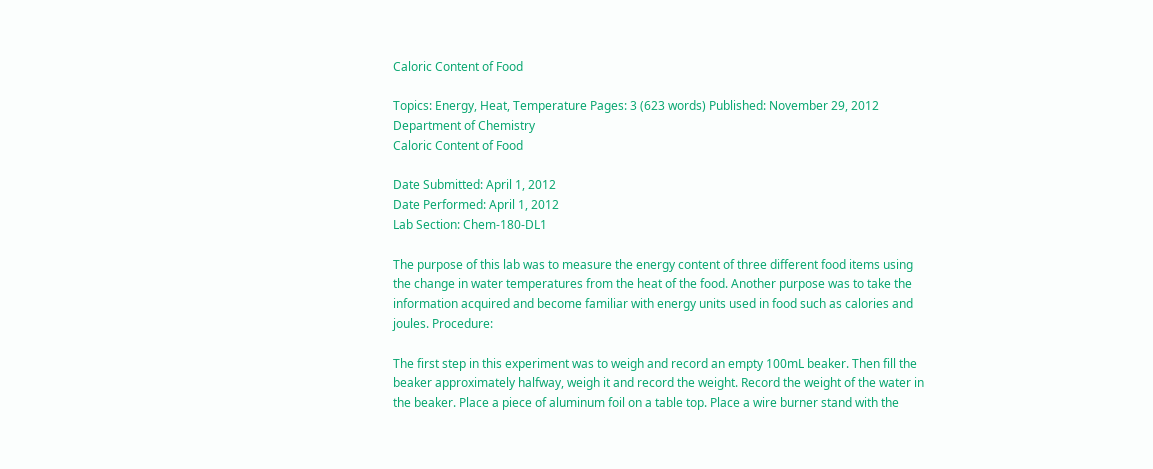Caloric Content of Food

Topics: Energy, Heat, Temperature Pages: 3 (623 words) Published: November 29, 2012
Department of Chemistry
Caloric Content of Food

Date Submitted: April 1, 2012
Date Performed: April 1, 2012
Lab Section: Chem-180-DL1

The purpose of this lab was to measure the energy content of three different food items using the change in water temperatures from the heat of the food. Another purpose was to take the information acquired and become familiar with energy units used in food such as calories and joules. Procedure:

The first step in this experiment was to weigh and record an empty 100mL beaker. Then fill the beaker approximately halfway, weigh it and record the weight. Record the weight of the water in the beaker. Place a piece of aluminum foil on a table top. Place a wire burner stand with the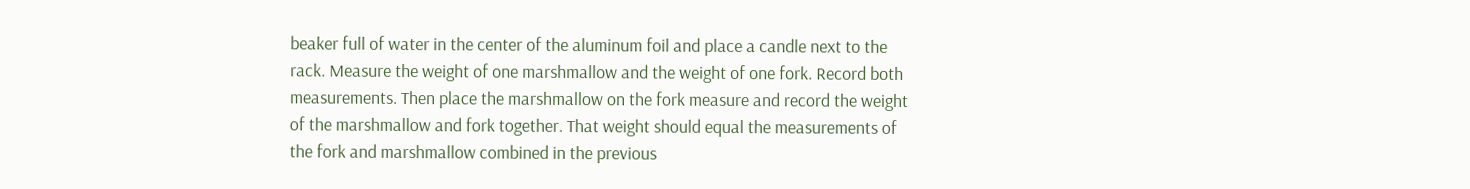beaker full of water in the center of the aluminum foil and place a candle next to the rack. Measure the weight of one marshmallow and the weight of one fork. Record both measurements. Then place the marshmallow on the fork measure and record the weight of the marshmallow and fork together. That weight should equal the measurements of the fork and marshmallow combined in the previous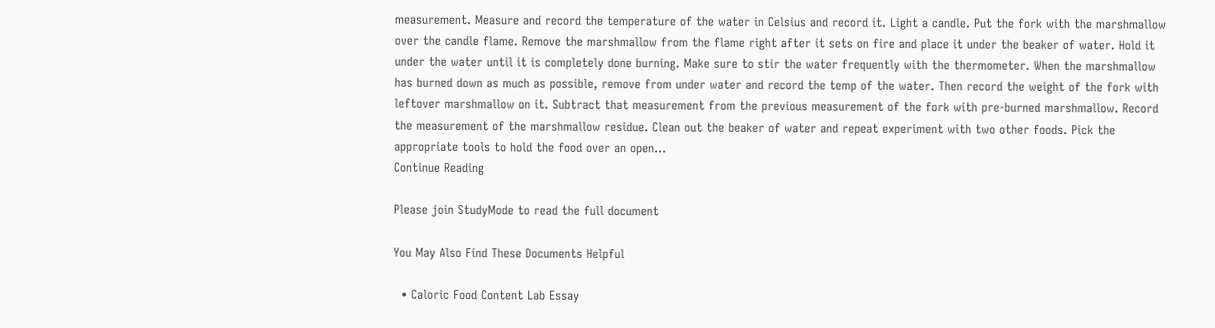measurement. Measure and record the temperature of the water in Celsius and record it. Light a candle. Put the fork with the marshmallow over the candle flame. Remove the marshmallow from the flame right after it sets on fire and place it under the beaker of water. Hold it under the water until it is completely done burning. Make sure to stir the water frequently with the thermometer. When the marshmallow has burned down as much as possible, remove from under water and record the temp of the water. Then record the weight of the fork with leftover marshmallow on it. Subtract that measurement from the previous measurement of the fork with pre-burned marshmallow. Record the measurement of the marshmallow residue. Clean out the beaker of water and repeat experiment with two other foods. Pick the appropriate tools to hold the food over an open...
Continue Reading

Please join StudyMode to read the full document

You May Also Find These Documents Helpful

  • Caloric Food Content Lab Essay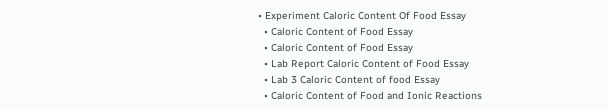• Experiment Caloric Content Of Food Essay
  • Caloric Content of Food Essay
  • Caloric Content of Food Essay
  • Lab Report Caloric Content of Food Essay
  • Lab 3 Caloric Content of food Essay
  • Caloric Content of Food and Ionic Reactions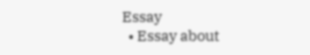Essay
  • Essay about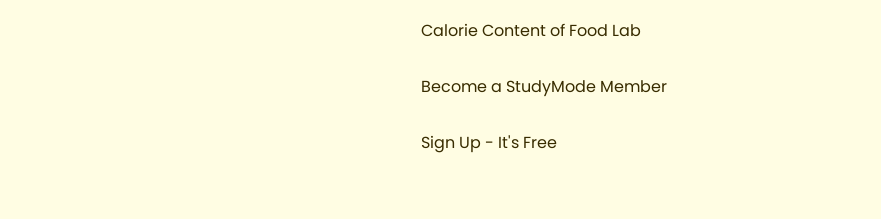Calorie Content of Food Lab

Become a StudyMode Member

Sign Up - It's Free